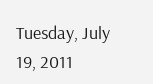Tuesday, July 19, 2011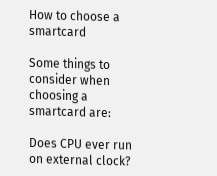How to choose a smartcard

Some things to consider when choosing a smartcard are:

Does CPU ever run on external clock?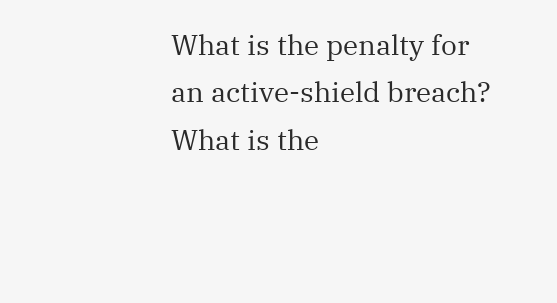What is the penalty for an active-shield breach?
What is the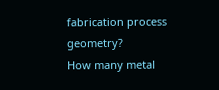fabrication process geometry?
How many metal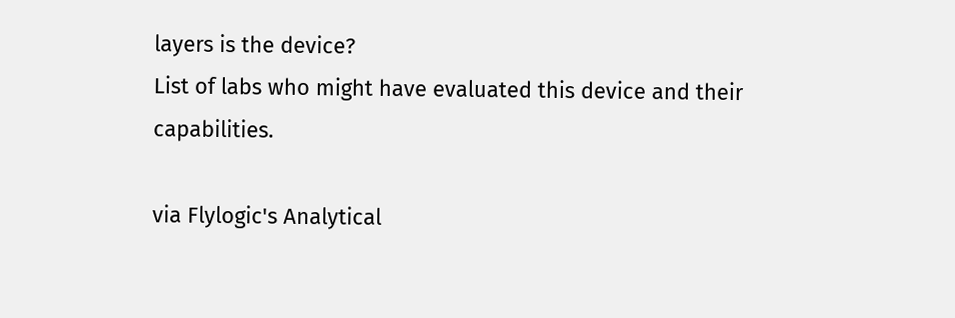layers is the device?
List of labs who might have evaluated this device and their capabilities.

via Flylogic's Analytical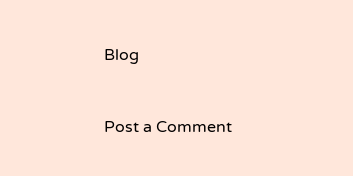Blog


Post a Comment